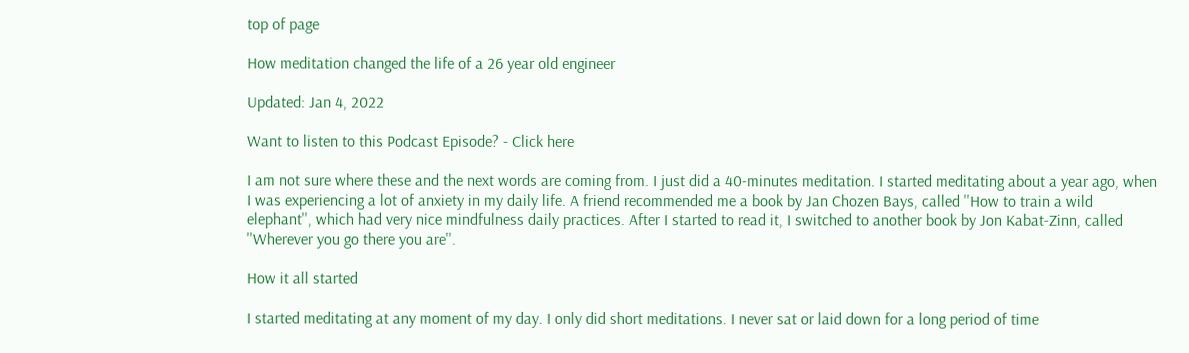top of page

How meditation changed the life of a 26 year old engineer

Updated: Jan 4, 2022

Want to listen to this Podcast Episode? - Click here

I am not sure where these and the next words are coming from. I just did a 40-minutes meditation. I started meditating about a year ago, when I was experiencing a lot of anxiety in my daily life. A friend recommended me a book by Jan Chozen Bays, called ''How to train a wild elephant'', which had very nice mindfulness daily practices. After I started to read it, I switched to another book by Jon Kabat-Zinn, called ''Wherever you go there you are''.

How it all started

I started meditating at any moment of my day. I only did short meditations. I never sat or laid down for a long period of time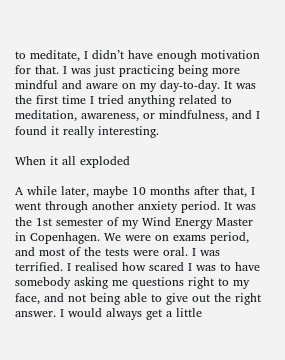to meditate, I didn’t have enough motivation for that. I was just practicing being more mindful and aware on my day-to-day. It was the first time I tried anything related to meditation, awareness, or mindfulness, and I found it really interesting.

When it all exploded

A while later, maybe 10 months after that, I went through another anxiety period. It was the 1st semester of my Wind Energy Master in Copenhagen. We were on exams period, and most of the tests were oral. I was terrified. I realised how scared I was to have somebody asking me questions right to my face, and not being able to give out the right answer. I would always get a little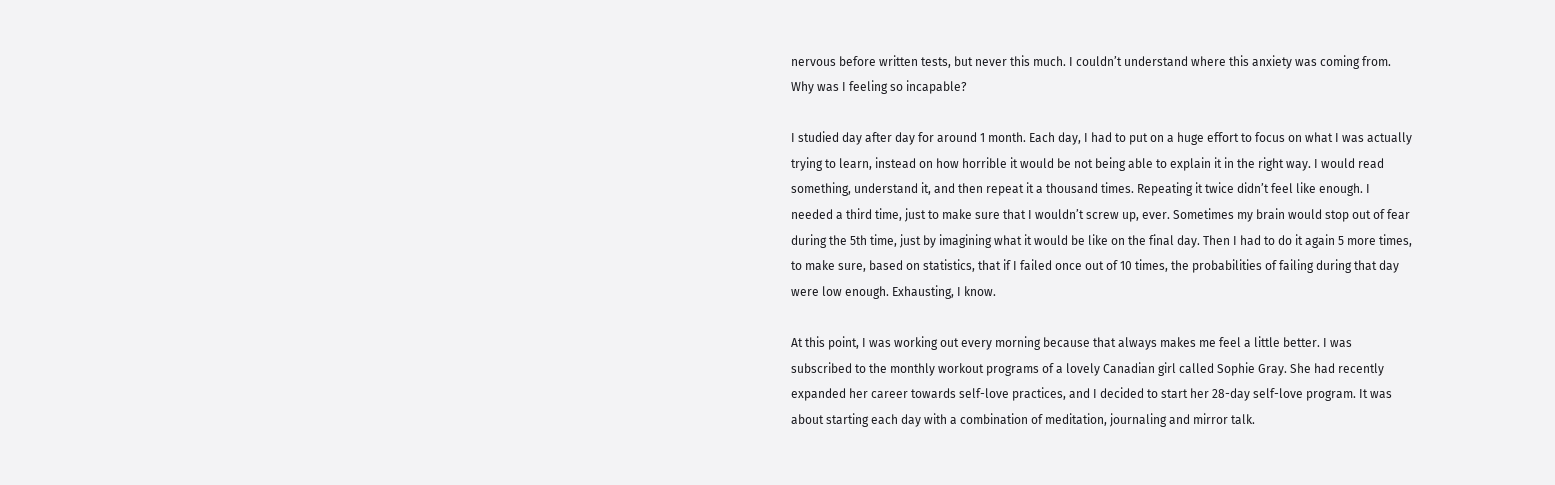nervous before written tests, but never this much. I couldn’t understand where this anxiety was coming from. Why was I feeling so incapable?

I studied day after day for around 1 month. Each day, I had to put on a huge effort to focus on what I was actually trying to learn, instead on how horrible it would be not being able to explain it in the right way. I would read something, understand it, and then repeat it a thousand times. Repeating it twice didn’t feel like enough. I needed a third time, just to make sure that I wouldn’t screw up, ever. Sometimes my brain would stop out of fear during the 5th time, just by imagining what it would be like on the final day. Then I had to do it again 5 more times, to make sure, based on statistics, that if I failed once out of 10 times, the probabilities of failing during that day were low enough. Exhausting, I know.

At this point, I was working out every morning because that always makes me feel a little better. I was subscribed to the monthly workout programs of a lovely Canadian girl called Sophie Gray. She had recently expanded her career towards self-love practices, and I decided to start her 28-day self-love program. It was about starting each day with a combination of meditation, journaling and mirror talk.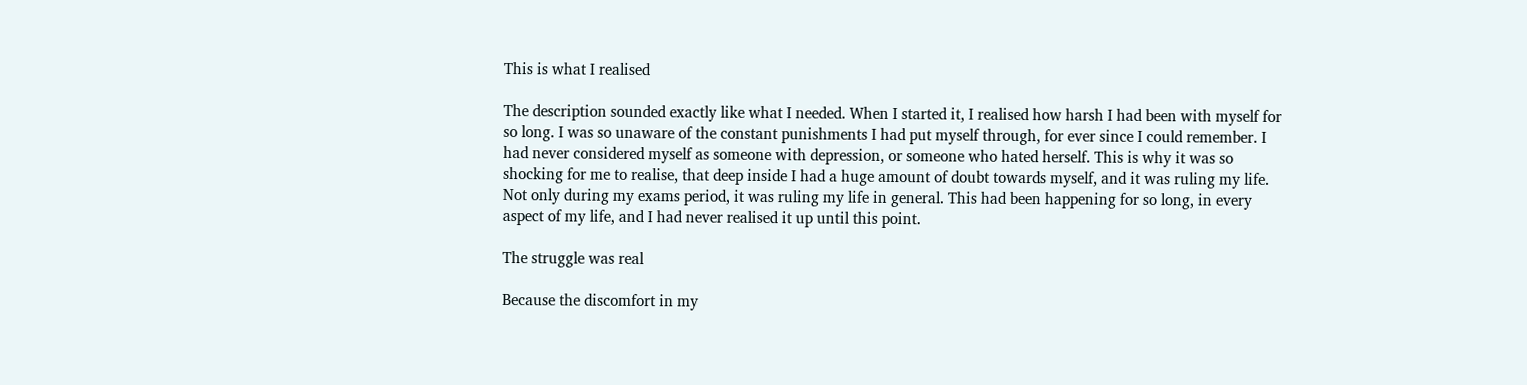This is what I realised

The description sounded exactly like what I needed. When I started it, I realised how harsh I had been with myself for so long. I was so unaware of the constant punishments I had put myself through, for ever since I could remember. I had never considered myself as someone with depression, or someone who hated herself. This is why it was so shocking for me to realise, that deep inside I had a huge amount of doubt towards myself, and it was ruling my life. Not only during my exams period, it was ruling my life in general. This had been happening for so long, in every aspect of my life, and I had never realised it up until this point.

The struggle was real

Because the discomfort in my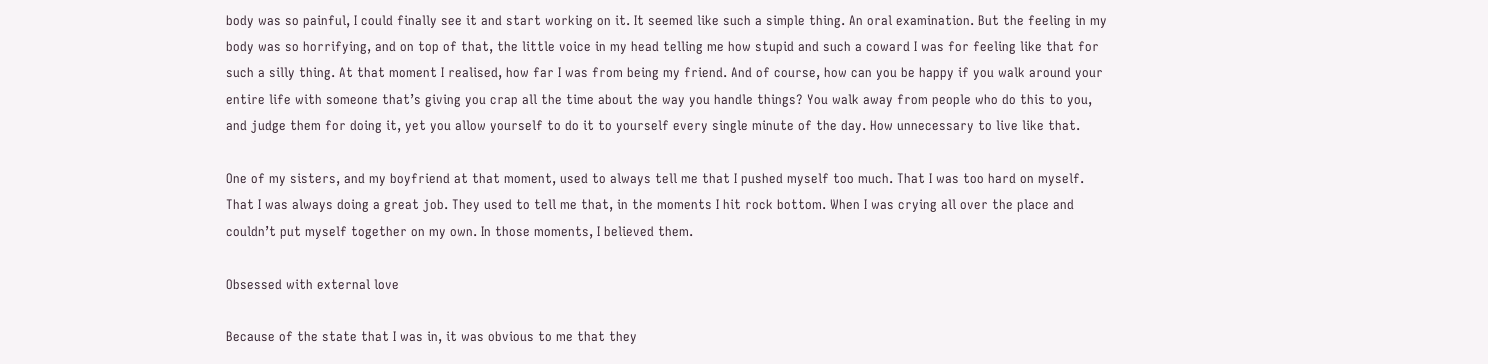body was so painful, I could finally see it and start working on it. It seemed like such a simple thing. An oral examination. But the feeling in my body was so horrifying, and on top of that, the little voice in my head telling me how stupid and such a coward I was for feeling like that for such a silly thing. At that moment I realised, how far I was from being my friend. And of course, how can you be happy if you walk around your entire life with someone that’s giving you crap all the time about the way you handle things? You walk away from people who do this to you, and judge them for doing it, yet you allow yourself to do it to yourself every single minute of the day. How unnecessary to live like that.

One of my sisters, and my boyfriend at that moment, used to always tell me that I pushed myself too much. That I was too hard on myself. That I was always doing a great job. They used to tell me that, in the moments I hit rock bottom. When I was crying all over the place and couldn’t put myself together on my own. In those moments, I believed them.

Obsessed with external love

Because of the state that I was in, it was obvious to me that they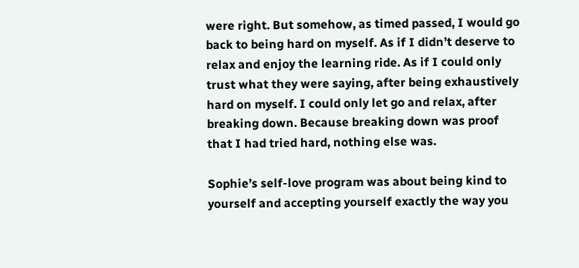were right. But somehow, as timed passed, I would go back to being hard on myself. As if I didn’t deserve to relax and enjoy the learning ride. As if I could only trust what they were saying, after being exhaustively hard on myself. I could only let go and relax, after breaking down. Because breaking down was proof that I had tried hard, nothing else was.

Sophie’s self-love program was about being kind to yourself and accepting yourself exactly the way you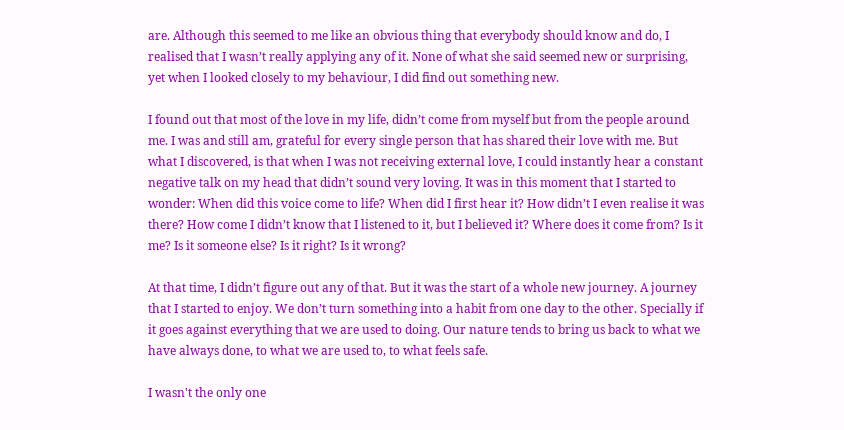are. Although this seemed to me like an obvious thing that everybody should know and do, I realised that I wasn’t really applying any of it. None of what she said seemed new or surprising, yet when I looked closely to my behaviour, I did find out something new.

I found out that most of the love in my life, didn’t come from myself but from the people around me. I was and still am, grateful for every single person that has shared their love with me. But what I discovered, is that when I was not receiving external love, I could instantly hear a constant negative talk on my head that didn’t sound very loving. It was in this moment that I started to wonder: When did this voice come to life? When did I first hear it? How didn’t I even realise it was there? How come I didn’t know that I listened to it, but I believed it? Where does it come from? Is it me? Is it someone else? Is it right? Is it wrong?

At that time, I didn’t figure out any of that. But it was the start of a whole new journey. A journey that I started to enjoy. We don’t turn something into a habit from one day to the other. Specially if it goes against everything that we are used to doing. Our nature tends to bring us back to what we have always done, to what we are used to, to what feels safe.

I wasn't the only one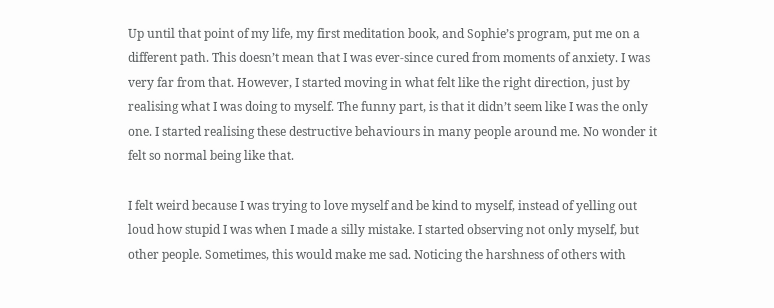Up until that point of my life, my first meditation book, and Sophie’s program, put me on a different path. This doesn’t mean that I was ever-since cured from moments of anxiety. I was very far from that. However, I started moving in what felt like the right direction, just by realising what I was doing to myself. The funny part, is that it didn’t seem like I was the only one. I started realising these destructive behaviours in many people around me. No wonder it felt so normal being like that.

I felt weird because I was trying to love myself and be kind to myself, instead of yelling out loud how stupid I was when I made a silly mistake. I started observing not only myself, but other people. Sometimes, this would make me sad. Noticing the harshness of others with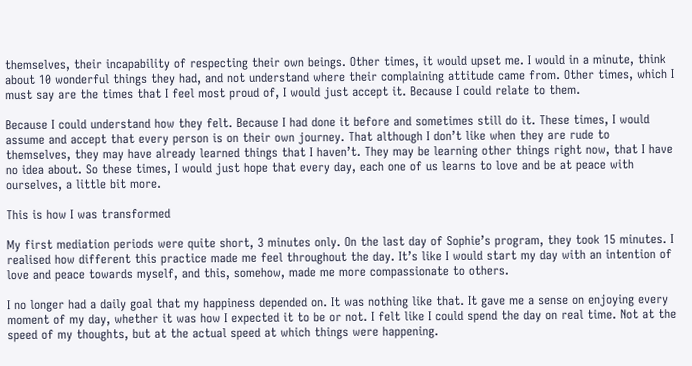themselves, their incapability of respecting their own beings. Other times, it would upset me. I would in a minute, think about 10 wonderful things they had, and not understand where their complaining attitude came from. Other times, which I must say are the times that I feel most proud of, I would just accept it. Because I could relate to them.

Because I could understand how they felt. Because I had done it before and sometimes still do it. These times, I would assume and accept that every person is on their own journey. That although I don’t like when they are rude to themselves, they may have already learned things that I haven’t. They may be learning other things right now, that I have no idea about. So these times, I would just hope that every day, each one of us learns to love and be at peace with ourselves, a little bit more.

This is how I was transformed

My first mediation periods were quite short, 3 minutes only. On the last day of Sophie’s program, they took 15 minutes. I realised how different this practice made me feel throughout the day. It’s like I would start my day with an intention of love and peace towards myself, and this, somehow, made me more compassionate to others.

I no longer had a daily goal that my happiness depended on. It was nothing like that. It gave me a sense on enjoying every moment of my day, whether it was how I expected it to be or not. I felt like I could spend the day on real time. Not at the speed of my thoughts, but at the actual speed at which things were happening.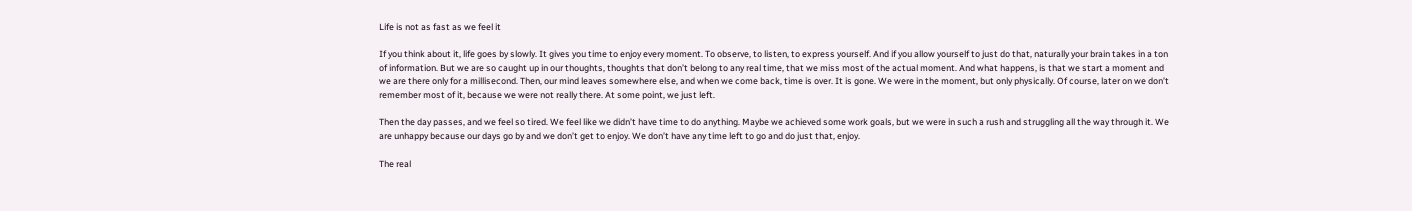Life is not as fast as we feel it

If you think about it, life goes by slowly. It gives you time to enjoy every moment. To observe, to listen, to express yourself. And if you allow yourself to just do that, naturally your brain takes in a ton of information. But we are so caught up in our thoughts, thoughts that don’t belong to any real time, that we miss most of the actual moment. And what happens, is that we start a moment and we are there only for a millisecond. Then, our mind leaves somewhere else, and when we come back, time is over. It is gone. We were in the moment, but only physically. Of course, later on we don’t remember most of it, because we were not really there. At some point, we just left.

Then the day passes, and we feel so tired. We feel like we didn’t have time to do anything. Maybe we achieved some work goals, but we were in such a rush and struggling all the way through it. We are unhappy because our days go by and we don’t get to enjoy. We don’t have any time left to go and do just that, enjoy.

The real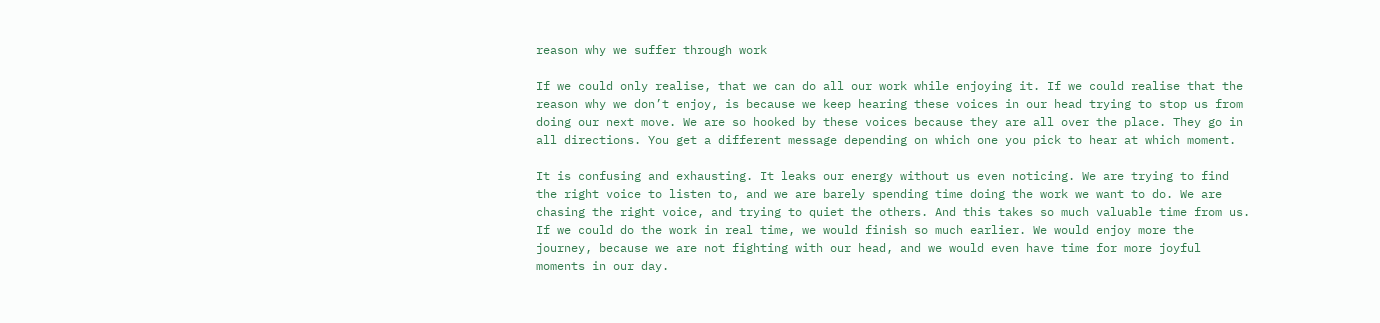reason why we suffer through work

If we could only realise, that we can do all our work while enjoying it. If we could realise that the reason why we don’t enjoy, is because we keep hearing these voices in our head trying to stop us from doing our next move. We are so hooked by these voices because they are all over the place. They go in all directions. You get a different message depending on which one you pick to hear at which moment.

It is confusing and exhausting. It leaks our energy without us even noticing. We are trying to find the right voice to listen to, and we are barely spending time doing the work we want to do. We are chasing the right voice, and trying to quiet the others. And this takes so much valuable time from us. If we could do the work in real time, we would finish so much earlier. We would enjoy more the journey, because we are not fighting with our head, and we would even have time for more joyful moments in our day.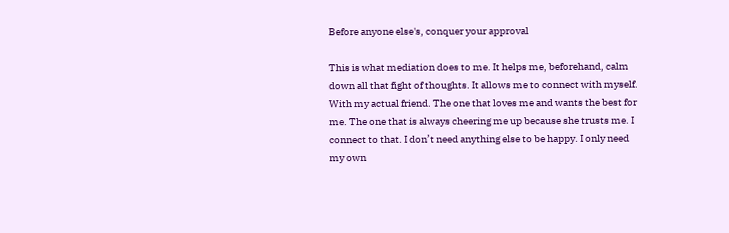Before anyone else's, conquer your approval

This is what mediation does to me. It helps me, beforehand, calm down all that fight of thoughts. It allows me to connect with myself. With my actual friend. The one that loves me and wants the best for me. The one that is always cheering me up because she trusts me. I connect to that. I don’t need anything else to be happy. I only need my own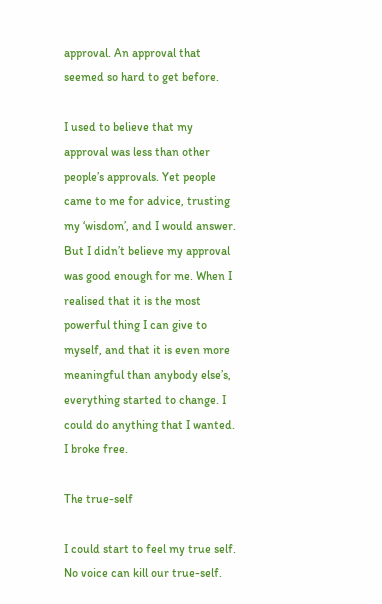approval. An approval that seemed so hard to get before.

I used to believe that my approval was less than other people’s approvals. Yet people came to me for advice, trusting my ‘wisdom’, and I would answer. But I didn’t believe my approval was good enough for me. When I realised that it is the most powerful thing I can give to myself, and that it is even more meaningful than anybody else’s, everything started to change. I could do anything that I wanted. I broke free.

The true-self

I could start to feel my true self. No voice can kill our true-self.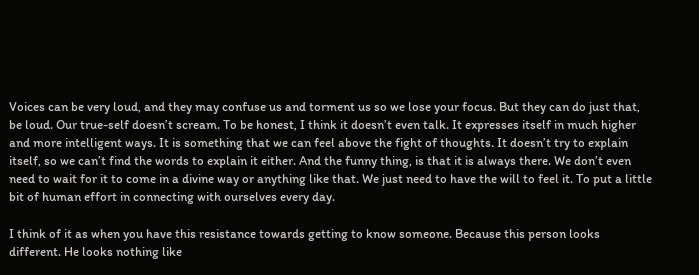Voices can be very loud, and they may confuse us and torment us so we lose your focus. But they can do just that, be loud. Our true-self doesn’t scream. To be honest, I think it doesn’t even talk. It expresses itself in much higher and more intelligent ways. It is something that we can feel above the fight of thoughts. It doesn’t try to explain itself, so we can’t find the words to explain it either. And the funny thing, is that it is always there. We don’t even need to wait for it to come in a divine way or anything like that. We just need to have the will to feel it. To put a little bit of human effort in connecting with ourselves every day.

I think of it as when you have this resistance towards getting to know someone. Because this person looks different. He looks nothing like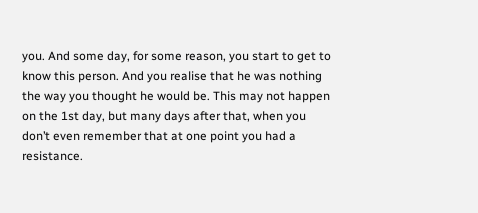you. And some day, for some reason, you start to get to know this person. And you realise that he was nothing the way you thought he would be. This may not happen on the 1st day, but many days after that, when you don’t even remember that at one point you had a resistance.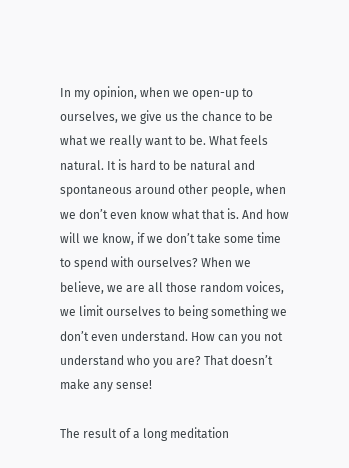In my opinion, when we open-up to ourselves, we give us the chance to be what we really want to be. What feels natural. It is hard to be natural and spontaneous around other people, when we don’t even know what that is. And how will we know, if we don’t take some time to spend with ourselves? When we believe, we are all those random voices, we limit ourselves to being something we don’t even understand. How can you not understand who you are? That doesn’t make any sense!

The result of a long meditation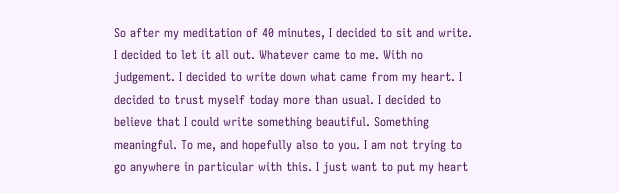So after my meditation of 40 minutes, I decided to sit and write. I decided to let it all out. Whatever came to me. With no judgement. I decided to write down what came from my heart. I decided to trust myself today more than usual. I decided to believe that I could write something beautiful. Something meaningful. To me, and hopefully also to you. I am not trying to go anywhere in particular with this. I just want to put my heart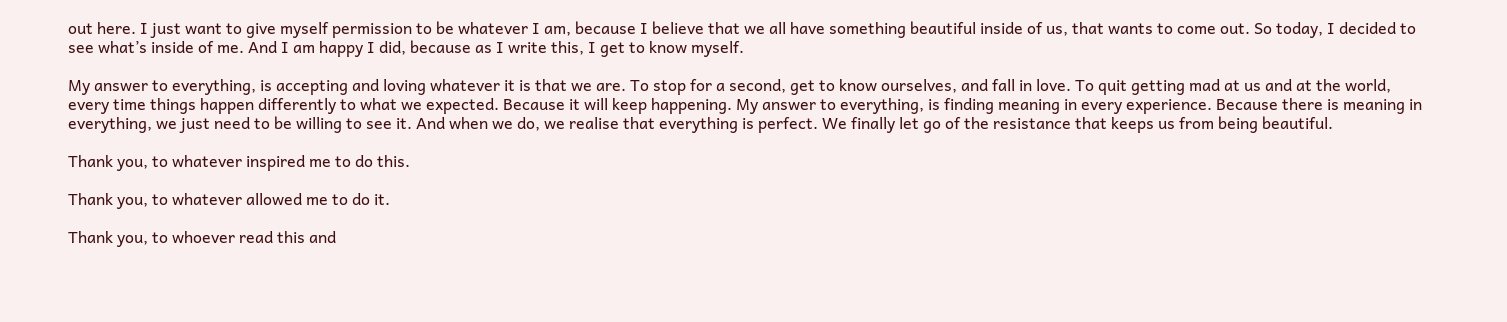out here. I just want to give myself permission to be whatever I am, because I believe that we all have something beautiful inside of us, that wants to come out. So today, I decided to see what’s inside of me. And I am happy I did, because as I write this, I get to know myself.

My answer to everything, is accepting and loving whatever it is that we are. To stop for a second, get to know ourselves, and fall in love. To quit getting mad at us and at the world, every time things happen differently to what we expected. Because it will keep happening. My answer to everything, is finding meaning in every experience. Because there is meaning in everything, we just need to be willing to see it. And when we do, we realise that everything is perfect. We finally let go of the resistance that keeps us from being beautiful.

Thank you, to whatever inspired me to do this.

Thank you, to whatever allowed me to do it.

Thank you, to whoever read this and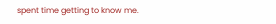spent time getting to know me.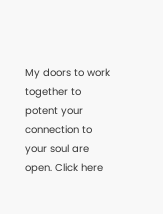My doors to work together to potent your connection to your soul are open. Click here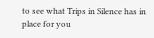to see what Trips in Silence has in place for you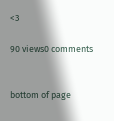<3

90 views0 comments


bottom of page